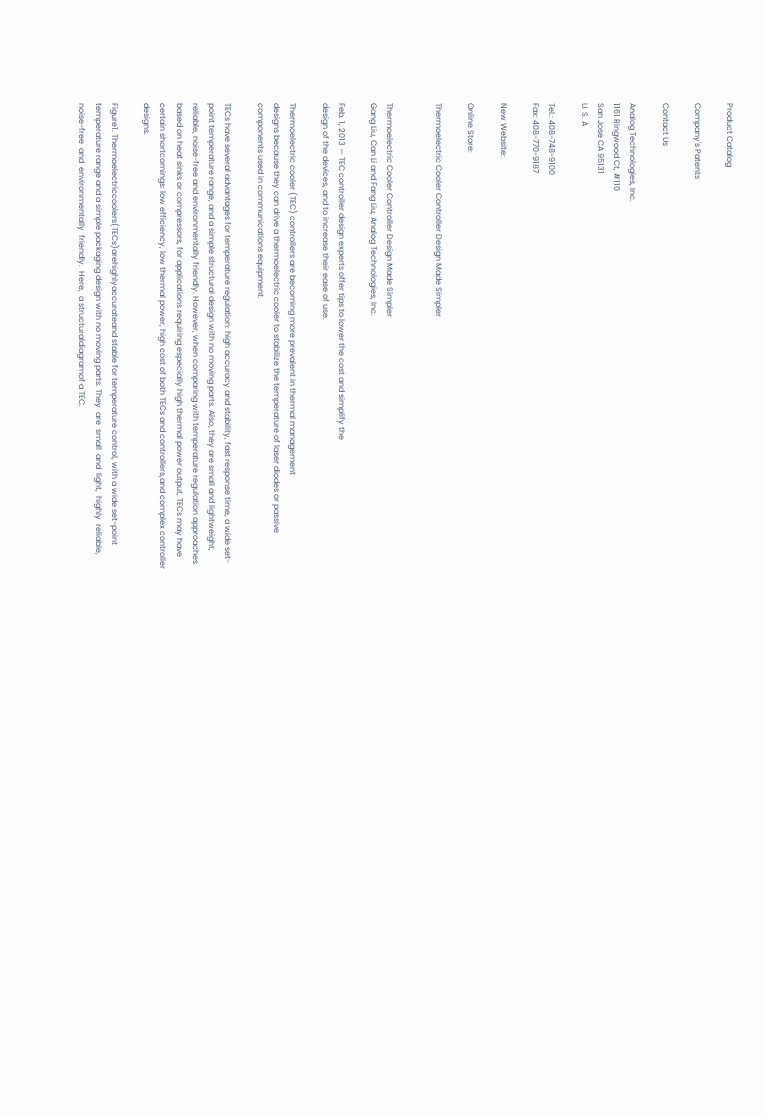Product Catalog

Company's Patents

Contact Us

Analog Technologies, Inc.
1161 Ringwood Ct, #110
San Jose CA 95131
U. S. A

Tel.: 408-748-9100
Fax: 408-770-9187

New Website:

Online Store:

Thermoelectric Cooler Controller Design Made Simpler


Thermoelectric Cooler Controller Design Made Simpler
Gang Liu, Can Li and Fang Liu, Analog Technologies, Inc.

Feb. 1, 2013 — TEC controller design experts offer tips to lower the cost and simplify the
design of the devices, and to increase their ease of use.

Thermoelectric cooler (TEC) controllers are becoming more prevalent in thermal management
designs because they can drive a thermoelectric cooler to stabilize the temperature of laser diodes or passive components used in communications equipment.

TECs have several advantages for temperature regulation: high accuracy and stability, fast response time, a wide set-point temperature range, and a simple structural design with no moving parts. Also, they are small and lightweight, reliable, noise-free and environmentally friendly. However, when comparing with temperature regulation approaches based on heat sinks or compressors, for applications requiring especially high thermal power output, TECs may have certain shortcomings: low efficiency, low thermal power, high cost of both TECs and controllers,and complex controller designs.

Figure1. Thermoelectriccoolers(TECs)arehighlyaccurateand stable for temperature control, with a wide set-point temperature range and a simple packaging design with no moving parts. They  are  small  and  light,  highly  reliable,  noise-free  and  environmentally  friendly.  Here,  a structuraldiagramof a TEC.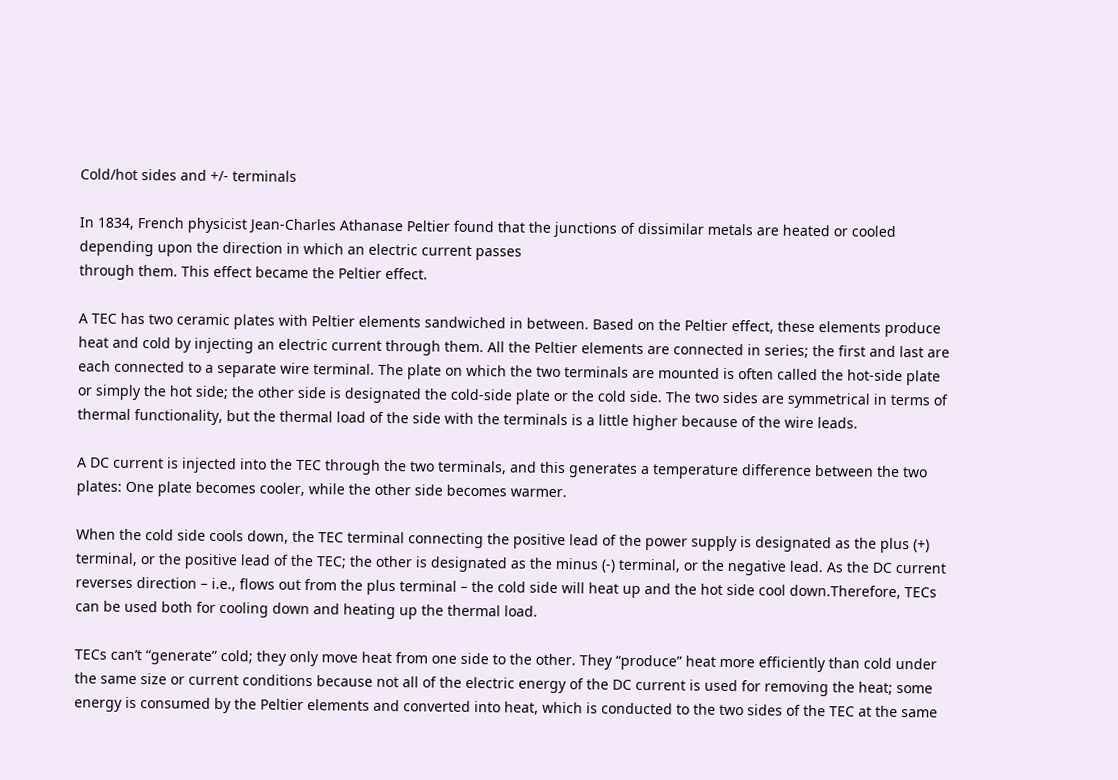Cold/hot sides and +/- terminals

In 1834, French physicist Jean-Charles Athanase Peltier found that the junctions of dissimilar metals are heated or cooled depending upon the direction in which an electric current passes
through them. This effect became the Peltier effect.

A TEC has two ceramic plates with Peltier elements sandwiched in between. Based on the Peltier effect, these elements produce heat and cold by injecting an electric current through them. All the Peltier elements are connected in series; the first and last are each connected to a separate wire terminal. The plate on which the two terminals are mounted is often called the hot-side plate or simply the hot side; the other side is designated the cold-side plate or the cold side. The two sides are symmetrical in terms of thermal functionality, but the thermal load of the side with the terminals is a little higher because of the wire leads.

A DC current is injected into the TEC through the two terminals, and this generates a temperature difference between the two  plates: One plate becomes cooler, while the other side becomes warmer.

When the cold side cools down, the TEC terminal connecting the positive lead of the power supply is designated as the plus (+) terminal, or the positive lead of the TEC; the other is designated as the minus (-) terminal, or the negative lead. As the DC current reverses direction – i.e., flows out from the plus terminal – the cold side will heat up and the hot side cool down.Therefore, TECs can be used both for cooling down and heating up the thermal load.

TECs can’t “generate” cold; they only move heat from one side to the other. They “produce” heat more efficiently than cold under the same size or current conditions because not all of the electric energy of the DC current is used for removing the heat; some energy is consumed by the Peltier elements and converted into heat, which is conducted to the two sides of the TEC at the same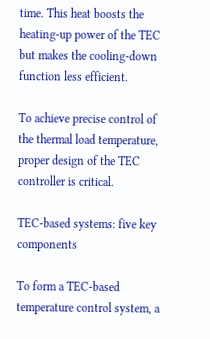time. This heat boosts the heating-up power of the TEC but makes the cooling-down function less efficient.

To achieve precise control of the thermal load temperature, proper design of the TEC controller is critical.

TEC-based systems: five key components

To form a TEC-based temperature control system, a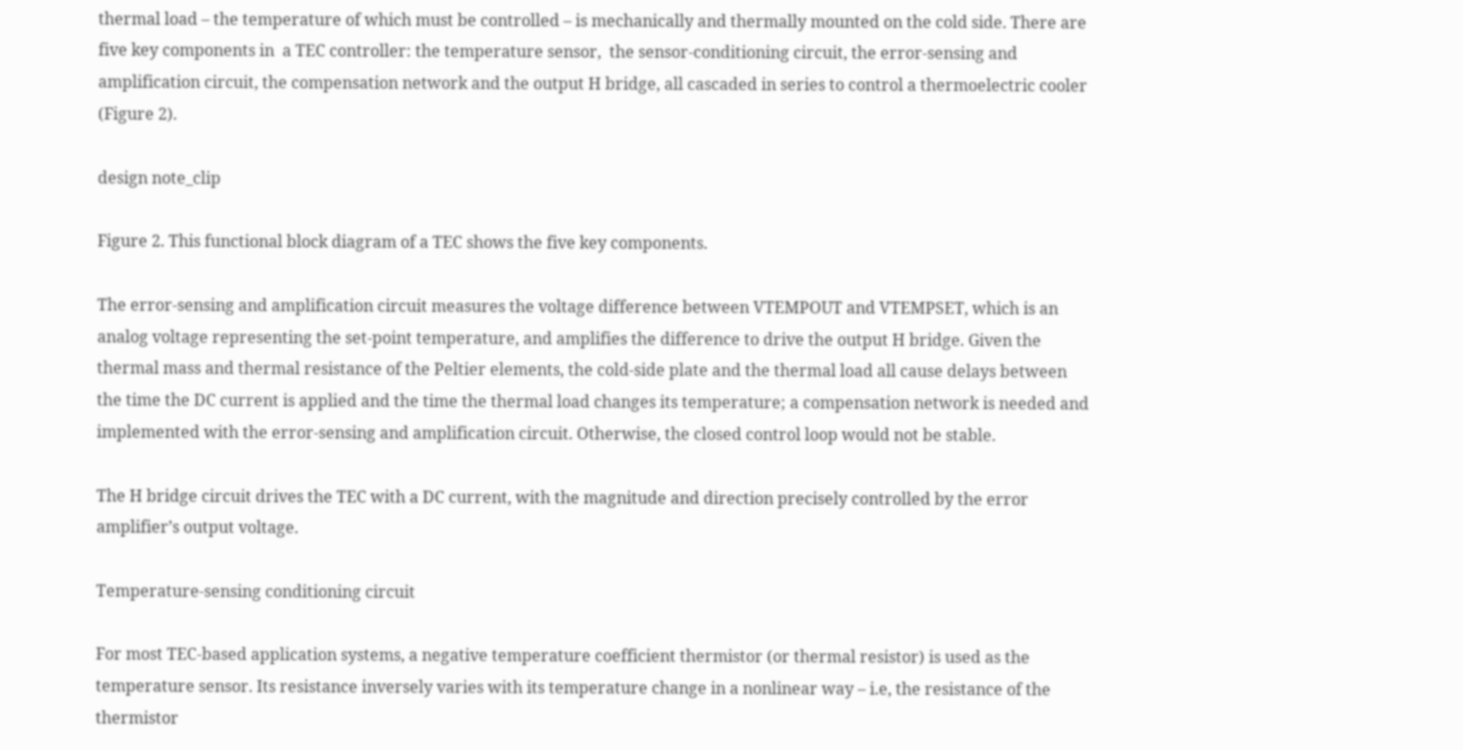thermal load – the temperature of which must be controlled – is mechanically and thermally mounted on the cold side. There are five key components in  a TEC controller: the temperature sensor,  the sensor-conditioning circuit, the error-sensing and amplification circuit, the compensation network and the output H bridge, all cascaded in series to control a thermoelectric cooler (Figure 2).

design note_clip

Figure 2. This functional block diagram of a TEC shows the five key components.

The error-sensing and amplification circuit measures the voltage difference between VTEMPOUT and VTEMPSET, which is an analog voltage representing the set-point temperature, and amplifies the difference to drive the output H bridge. Given the thermal mass and thermal resistance of the Peltier elements, the cold-side plate and the thermal load all cause delays between the time the DC current is applied and the time the thermal load changes its temperature; a compensation network is needed and implemented with the error-sensing and amplification circuit. Otherwise, the closed control loop would not be stable.

The H bridge circuit drives the TEC with a DC current, with the magnitude and direction precisely controlled by the error amplifier’s output voltage.

Temperature-sensing conditioning circuit

For most TEC-based application systems, a negative temperature coefficient thermistor (or thermal resistor) is used as the temperature sensor. Its resistance inversely varies with its temperature change in a nonlinear way – i.e, the resistance of the thermistor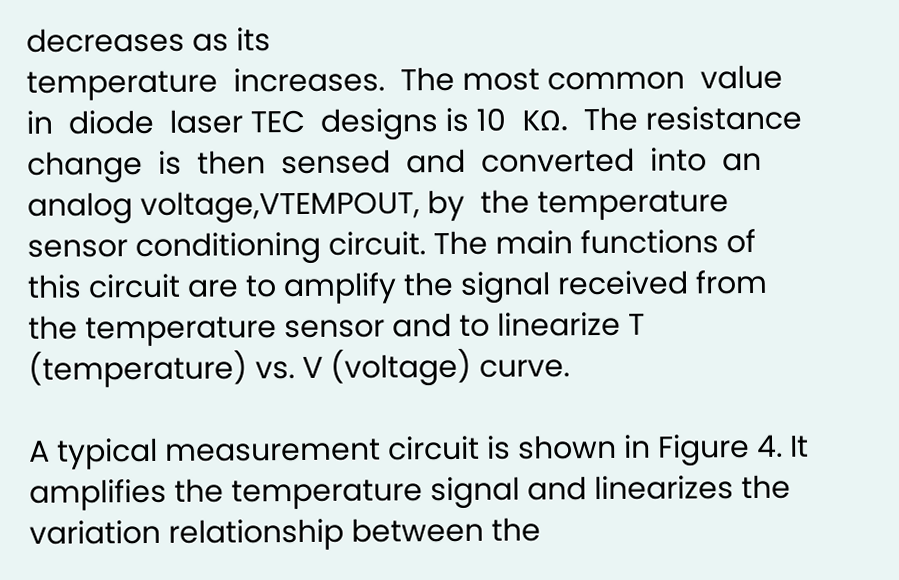decreases as its
temperature  increases.  The most common  value  in  diode  laser TEC  designs is 10  KΩ.  The resistance  change  is  then  sensed  and  converted  into  an analog voltage,VTEMPOUT, by  the temperature sensor conditioning circuit. The main functions of this circuit are to amplify the signal received from the temperature sensor and to linearize T (temperature) vs. V (voltage) curve.

A typical measurement circuit is shown in Figure 4. It amplifies the temperature signal and linearizes the variation relationship between the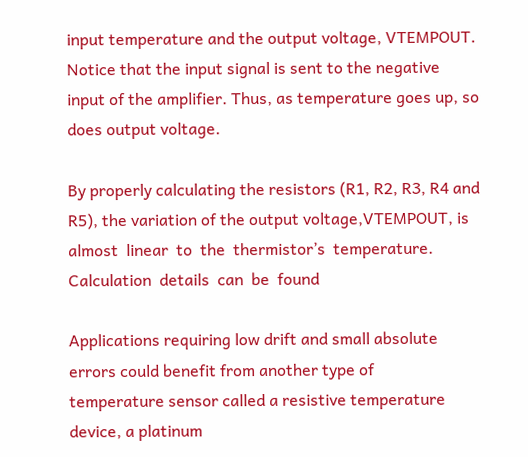input temperature and the output voltage, VTEMPOUT. Notice that the input signal is sent to the negative input of the amplifier. Thus, as temperature goes up, so does output voltage.

By properly calculating the resistors (R1, R2, R3, R4 and R5), the variation of the output voltage,VTEMPOUT, is  almost  linear  to  the  thermistor’s  temperature.  Calculation  details  can  be  found

Applications requiring low drift and small absolute errors could benefit from another type of
temperature sensor called a resistive temperature device, a platinum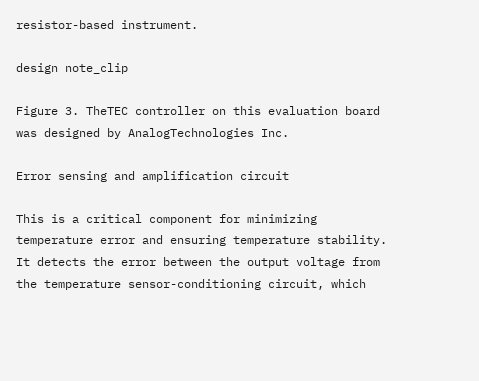resistor-based instrument.

design note_clip

Figure 3. TheTEC controller on this evaluation board was designed by AnalogTechnologies Inc.

Error sensing and amplification circuit

This is a critical component for minimizing temperature error and ensuring temperature stability. It detects the error between the output voltage from the temperature sensor-conditioning circuit, which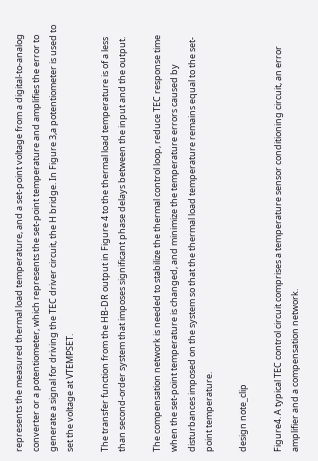represents the measured thermal load temperature, and a set-point voltage from a digital-to-analog converter or a potentiometer, which represents the set-point temperature and amplifies the error to generate a signal for driving the TEC driver circuit, the H bridge. In Figure 3,a potentiometer is used to set the voltage at VTEMPSET.

The transfer function from the HB-DR output in Figure 4 to the thermal load temperature is of a less than second-order system that imposes significant phase delays between the input and the output.

The compensation network is needed to stabilize the thermal control loop, reduce TEC response time when the set-point temperature is changed, and minimize the temperature errors caused by disturbances imposed on the system so that the thermal load temperature remains equal to the set-point temperature.

design note_clip

Figure4. A typical TEC control circuit comprises a temperature sensor conditioning circuit, an error amplifier and a compensation network.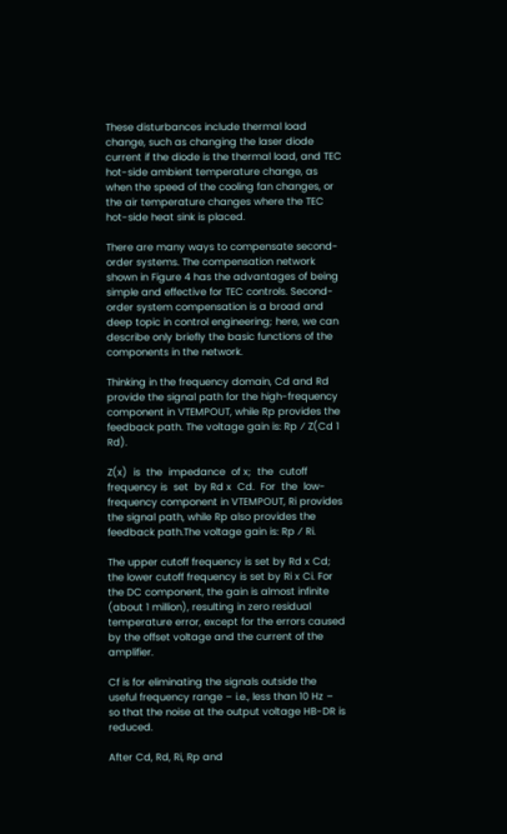These disturbances include thermal load change, such as changing the laser diode current if the diode is the thermal load, and TEC hot-side ambient temperature change, as when the speed of the cooling fan changes, or the air temperature changes where the TEC hot-side heat sink is placed.

There are many ways to compensate second-order systems. The compensation network shown in Figure 4 has the advantages of being simple and effective for TEC controls. Second-order system compensation is a broad and deep topic in control engineering; here, we can describe only briefly the basic functions of the components in the network.

Thinking in the frequency domain, Cd and Rd provide the signal path for the high-frequency
component in VTEMPOUT, while Rp provides the feedback path. The voltage gain is: Rp ⁄ Z(Cd 1 Rd).

Z(x)  is  the  impedance  of x;  the  cutoff  frequency is  set  by Rd x  Cd.  For  the  low-frequency component in VTEMPOUT, Ri provides the signal path, while Rp also provides the feedback path.The voltage gain is: Rp ⁄ Ri.

The upper cutoff frequency is set by Rd x Cd; the lower cutoff frequency is set by Ri x Ci. For the DC component, the gain is almost infinite (about 1 million), resulting in zero residual temperature error, except for the errors caused by the offset voltage and the current of the amplifier.

Cf is for eliminating the signals outside the useful frequency range – i.e., less than 10 Hz – so that the noise at the output voltage HB-DR is reduced.

After Cd, Rd, Ri, Rp and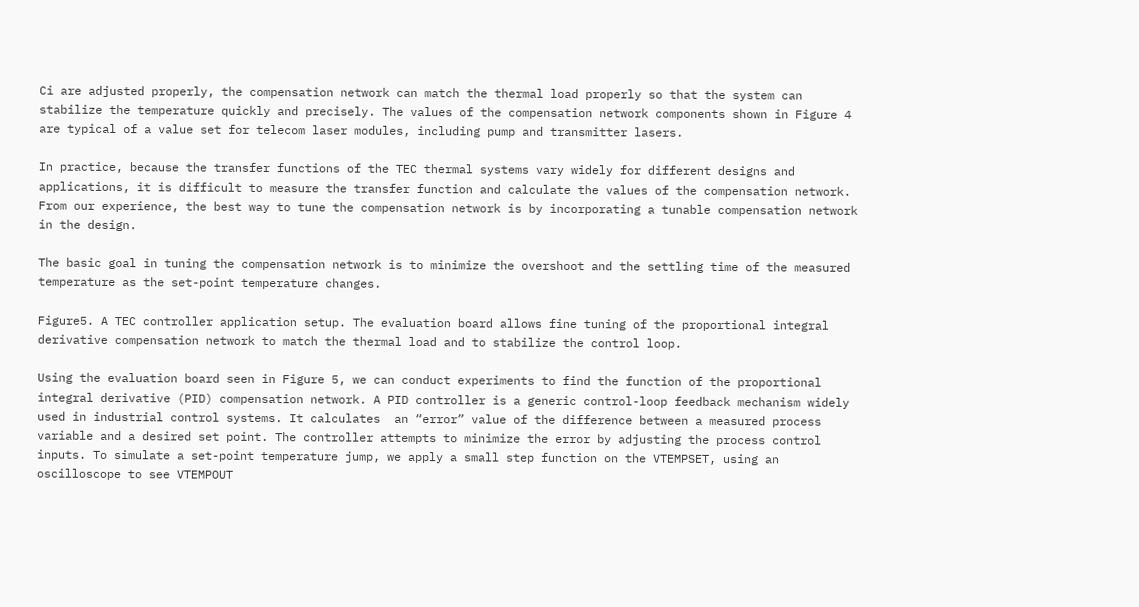Ci are adjusted properly, the compensation network can match the thermal load properly so that the system can stabilize the temperature quickly and precisely. The values of the compensation network components shown in Figure 4 are typical of a value set for telecom laser modules, including pump and transmitter lasers.

In practice, because the transfer functions of the TEC thermal systems vary widely for different designs and applications, it is difficult to measure the transfer function and calculate the values of the compensation network. From our experience, the best way to tune the compensation network is by incorporating a tunable compensation network in the design.

The basic goal in tuning the compensation network is to minimize the overshoot and the settling time of the measured temperature as the set-point temperature changes.

Figure5. A TEC controller application setup. The evaluation board allows fine tuning of the proportional integral derivative compensation network to match the thermal load and to stabilize the control loop.

Using the evaluation board seen in Figure 5, we can conduct experiments to find the function of the proportional integral derivative (PID) compensation network. A PID controller is a generic control-loop feedback mechanism widely used in industrial control systems. It calculates  an “error” value of the difference between a measured process variable and a desired set point. The controller attempts to minimize the error by adjusting the process control inputs. To simulate a set-point temperature jump, we apply a small step function on the VTEMPSET, using an oscilloscope to see VTEMPOUT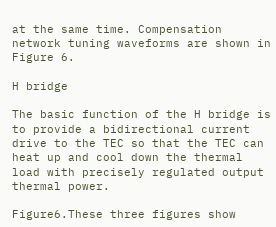at the same time. Compensation network tuning waveforms are shown in Figure 6.

H bridge

The basic function of the H bridge is to provide a bidirectional current drive to the TEC so that the TEC can heat up and cool down the thermal load with precisely regulated output thermal power.

Figure6.These three figures show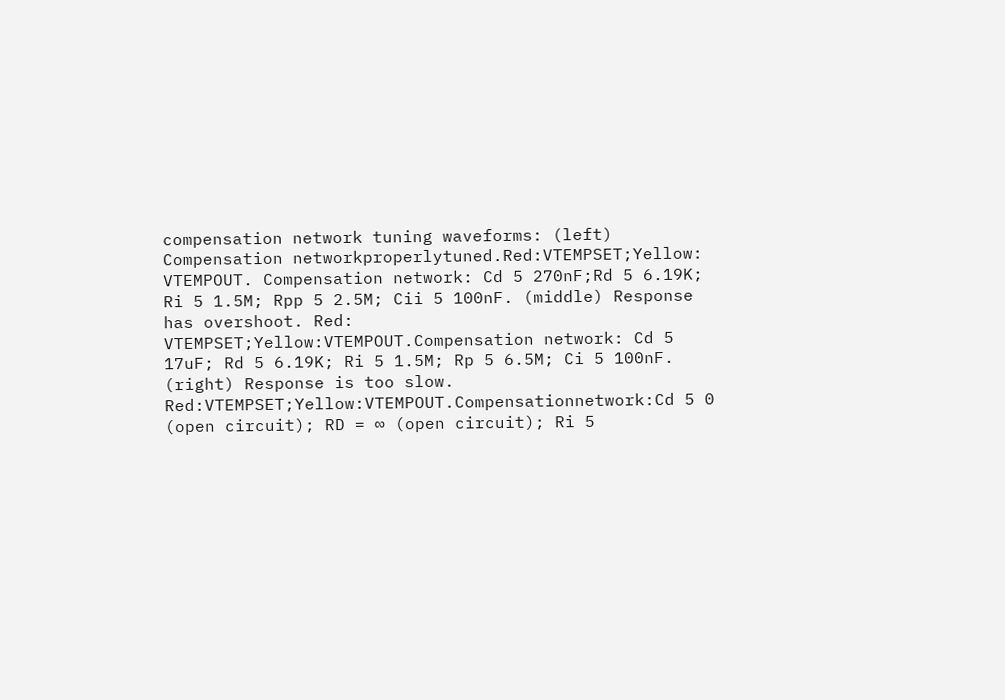compensation network tuning waveforms: (left) Compensation networkproperlytuned.Red:VTEMPSET;Yellow: VTEMPOUT. Compensation network: Cd 5 270nF;Rd 5 6.19K; Ri 5 1.5M; Rpp 5 2.5M; Cii 5 100nF. (middle) Response has overshoot. Red: VTEMPSET;Yellow:VTEMPOUT.Compensation network: Cd 5 17uF; Rd 5 6.19K; Ri 5 1.5M; Rp 5 6.5M; Ci 5 100nF. (right) Response is too slow. Red:VTEMPSET;Yellow:VTEMPOUT.Compensationnetwork:Cd 5 0 (open circuit); RD = ∞ (open circuit); Ri 5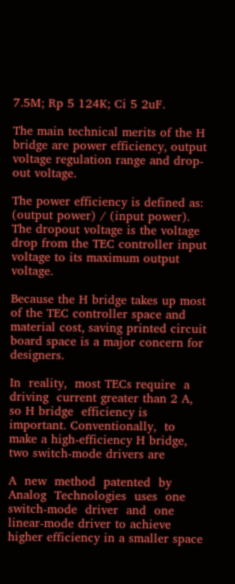7.5M; Rp 5 124K; Ci 5 2uF.

The main technical merits of the H bridge are power efficiency, output voltage regulation range and drop-out voltage.

The power efficiency is defined as: (output power) / (input power). The dropout voltage is the voltage drop from the TEC controller input voltage to its maximum output voltage.

Because the H bridge takes up most of the TEC controller space and material cost, saving printed circuit board space is a major concern for designers.

In  reality,  most TECs require  a  driving  current greater than 2 A, so H bridge  efficiency is important. Conventionally,  to make a high-efficiency H bridge, two switch-mode drivers are

A  new  method  patented  by  Analog  Technologies  uses  one  switch-mode  driver  and  one linear-mode driver to achieve higher efficiency in a smaller space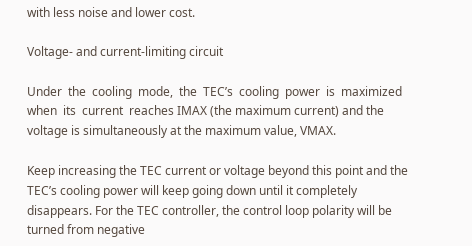with less noise and lower cost.

Voltage- and current-limiting circuit

Under  the  cooling  mode,  the  TEC’s  cooling  power  is  maximized  when  its  current  reaches IMAX (the maximum current) and the voltage is simultaneously at the maximum value, VMAX.

Keep increasing the TEC current or voltage beyond this point and the TEC’s cooling power will keep going down until it completely disappears. For the TEC controller, the control loop polarity will be turned from negative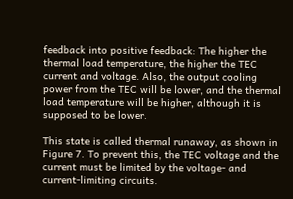feedback into positive feedback: The higher the thermal load temperature, the higher the TEC current and voltage. Also, the output cooling power from the TEC will be lower, and the thermal load temperature will be higher, although it is supposed to be lower.

This state is called thermal runaway, as shown in Figure 7. To prevent this, the TEC voltage and the current must be limited by the voltage- and current-limiting circuits.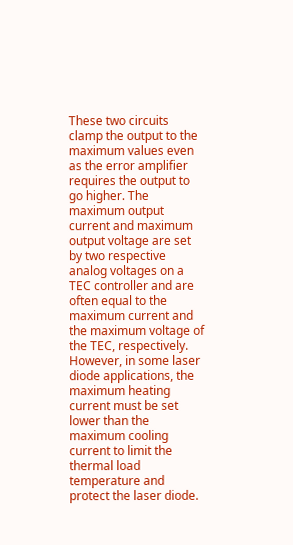These two circuits clamp the output to the maximum values even as the error amplifier requires the output to go higher. The maximum output current and maximum output voltage are set by two respective analog voltages on a TEC controller and are often equal to the maximum current and the maximum voltage of the TEC, respectively. However, in some laser diode applications, the maximum heating current must be set lower than the maximum cooling current to limit the thermal load temperature and protect the laser diode.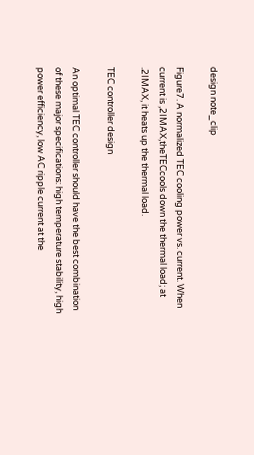design note_clip

Figure7. A normalized TEC cooling power vs. current. When current is ,2IMAX,theTECcools down the thermal load; at .2IMAX, it heats up the thermal load.

TEC controller design

An optimal TEC controller should have the best combination of these major specifications: high temperature stability, high power efficiency, low AC ripple current at the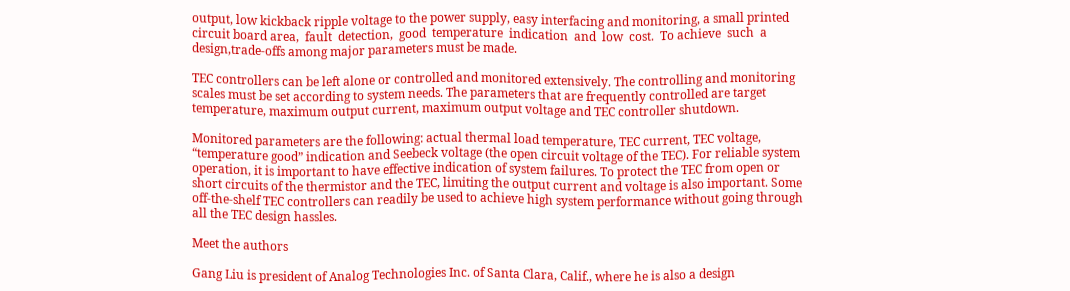output, low kickback ripple voltage to the power supply, easy interfacing and monitoring, a small printed circuit board area,  fault  detection,  good  temperature  indication  and  low  cost.  To achieve  such  a  design,trade-offs among major parameters must be made.

TEC controllers can be left alone or controlled and monitored extensively. The controlling and monitoring scales must be set according to system needs. The parameters that are frequently controlled are target temperature, maximum output current, maximum output voltage and TEC controller shutdown.

Monitored parameters are the following: actual thermal load temperature, TEC current, TEC voltage, “temperature good” indication and Seebeck voltage (the open circuit voltage of the TEC). For reliable system operation, it is important to have effective indication of system failures. To protect the TEC from open or short circuits of the thermistor and the TEC, limiting the output current and voltage is also important. Some off-the-shelf TEC controllers can readily be used to achieve high system performance without going through all the TEC design hassles.

Meet the authors

Gang Liu is president of Analog Technologies Inc. of Santa Clara, Calif., where he is also a design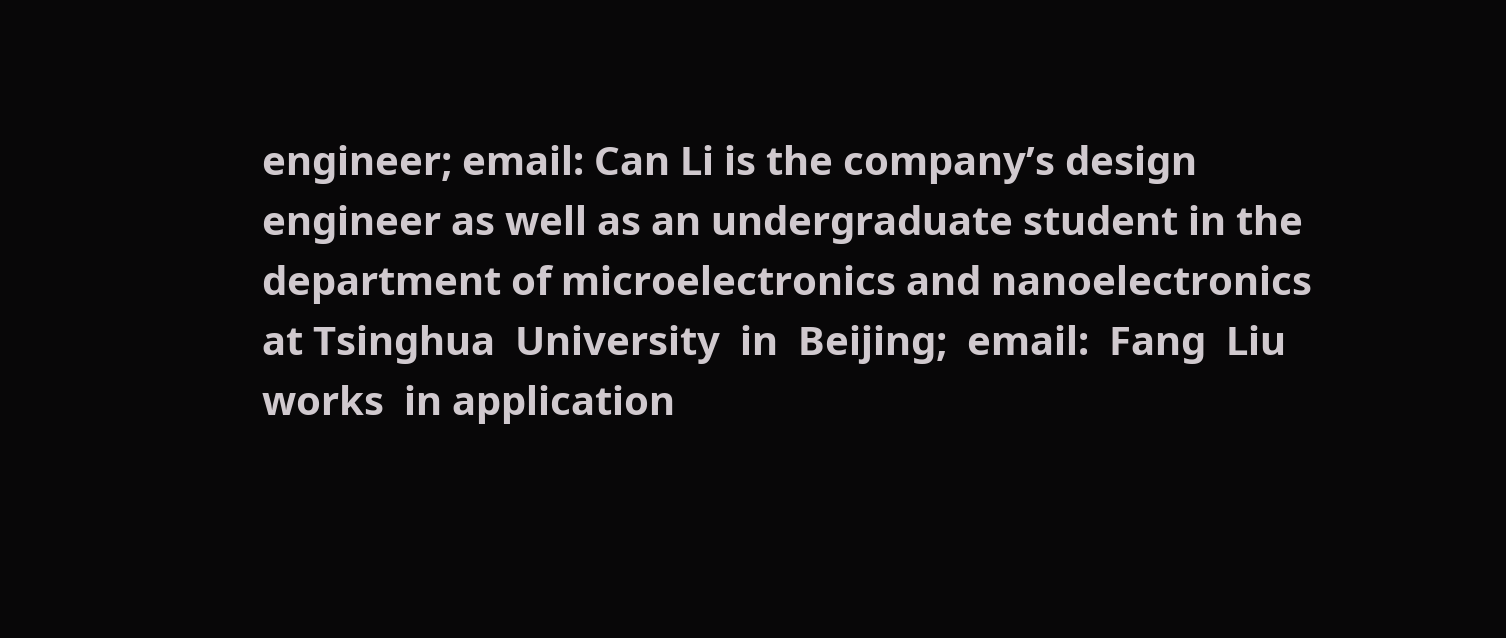engineer; email: Can Li is the company’s design engineer as well as an undergraduate student in the department of microelectronics and nanoelectronics at Tsinghua  University  in  Beijing;  email:  Fang  Liu  works  in application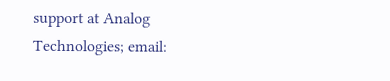support at Analog Technologies; email: